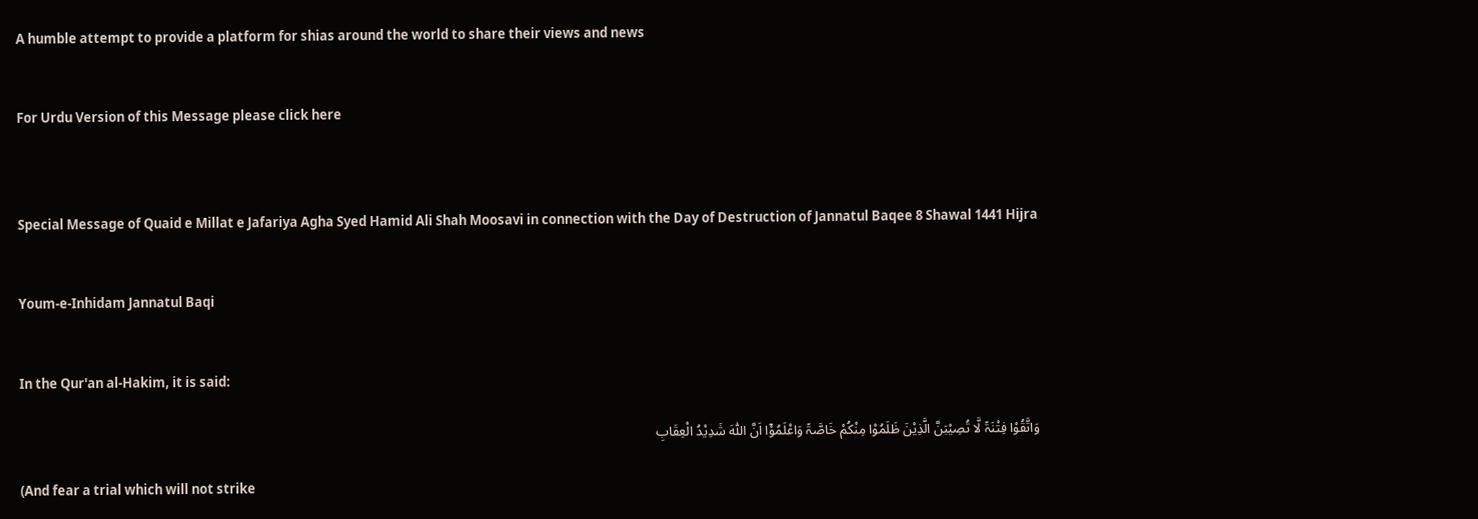A humble attempt to provide a platform for shias around the world to share their views and news


For Urdu Version of this Message please click here



Special Message of Quaid e Millat e Jafariya Agha Syed Hamid Ali Shah Moosavi in connection with the Day of Destruction of Jannatul Baqee 8 Shawal 1441 Hijra


Youm-e-Inhidam Jannatul Baqi


In the Qur'an al-Hakim, it is said:

وَاتَّقُوْا فِتْنَۃً لَّا تُصِیْبَنَّ الَّذِیْنَ ظَلَمُوْا مِنْکُمْ خَاصَّۃً وَاعْلَمُوْٓا اَنَّ اللّٰہَ شَدِیْدُ الْعِقَابِ

(And fear a trial which will not strike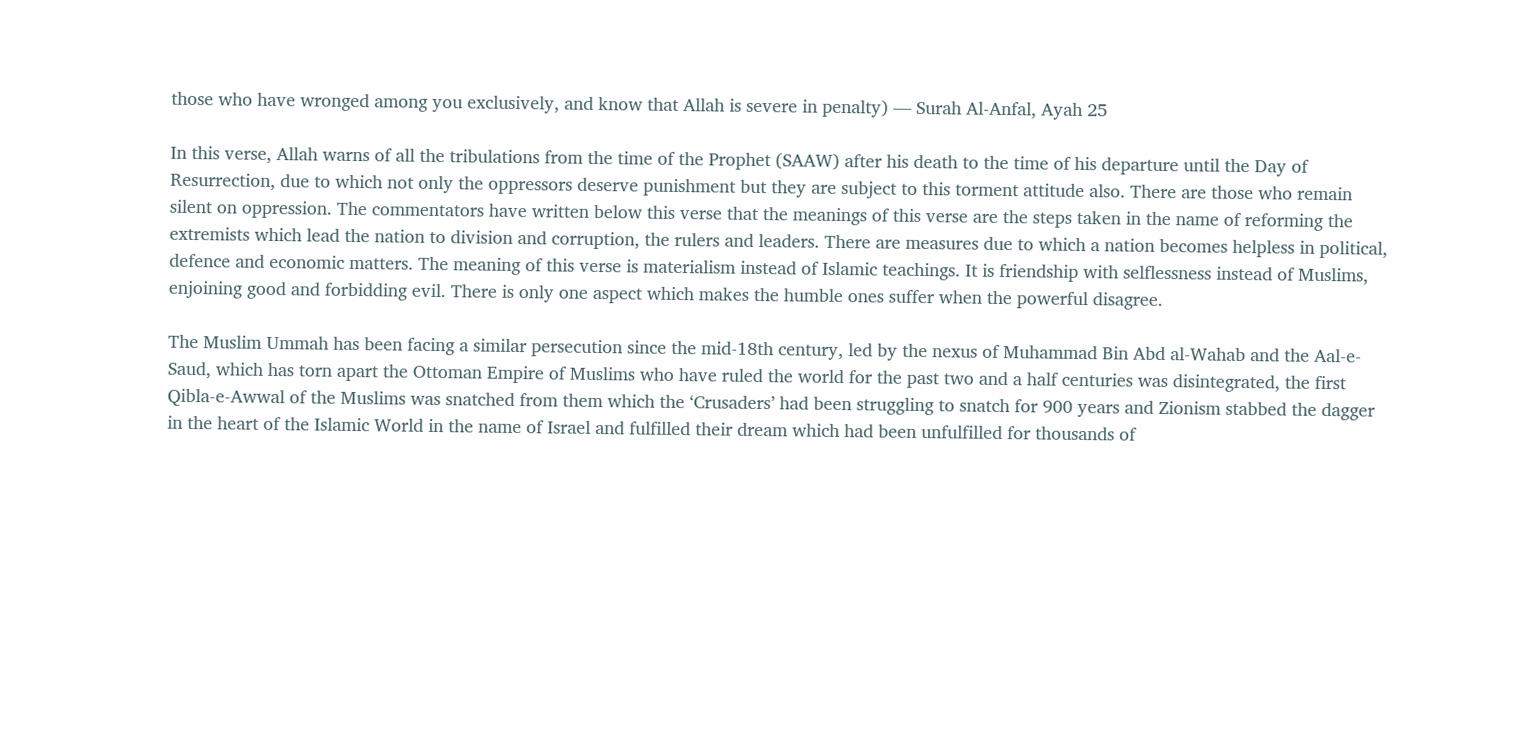those who have wronged among you exclusively, and know that Allah is severe in penalty) — Surah Al-Anfal, Ayah 25

In this verse, Allah warns of all the tribulations from the time of the Prophet (SAAW) after his death to the time of his departure until the Day of Resurrection, due to which not only the oppressors deserve punishment but they are subject to this torment attitude also. There are those who remain silent on oppression. The commentators have written below this verse that the meanings of this verse are the steps taken in the name of reforming the extremists which lead the nation to division and corruption, the rulers and leaders. There are measures due to which a nation becomes helpless in political, defence and economic matters. The meaning of this verse is materialism instead of Islamic teachings. It is friendship with selflessness instead of Muslims, enjoining good and forbidding evil. There is only one aspect which makes the humble ones suffer when the powerful disagree.

The Muslim Ummah has been facing a similar persecution since the mid-18th century, led by the nexus of Muhammad Bin Abd al-Wahab and the Aal-e-Saud, which has torn apart the Ottoman Empire of Muslims who have ruled the world for the past two and a half centuries was disintegrated, the first Qibla-e-Awwal of the Muslims was snatched from them which the ‘Crusaders’ had been struggling to snatch for 900 years and Zionism stabbed the dagger in the heart of the Islamic World in the name of Israel and fulfilled their dream which had been unfulfilled for thousands of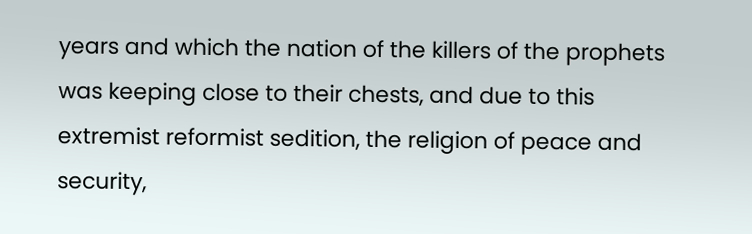years and which the nation of the killers of the prophets was keeping close to their chests, and due to this extremist reformist sedition, the religion of peace and security,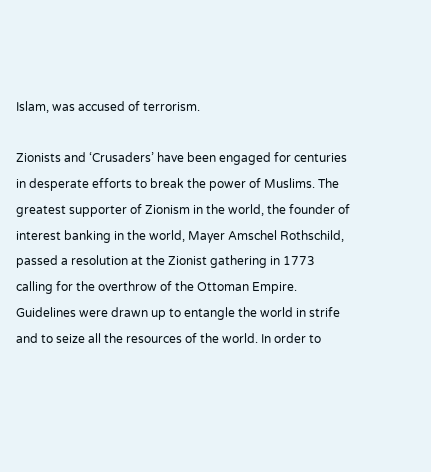Islam, was accused of terrorism.

Zionists and ‘Crusaders’ have been engaged for centuries in desperate efforts to break the power of Muslims. The greatest supporter of Zionism in the world, the founder of interest banking in the world, Mayer Amschel Rothschild, passed a resolution at the Zionist gathering in 1773 calling for the overthrow of the Ottoman Empire. Guidelines were drawn up to entangle the world in strife and to seize all the resources of the world. In order to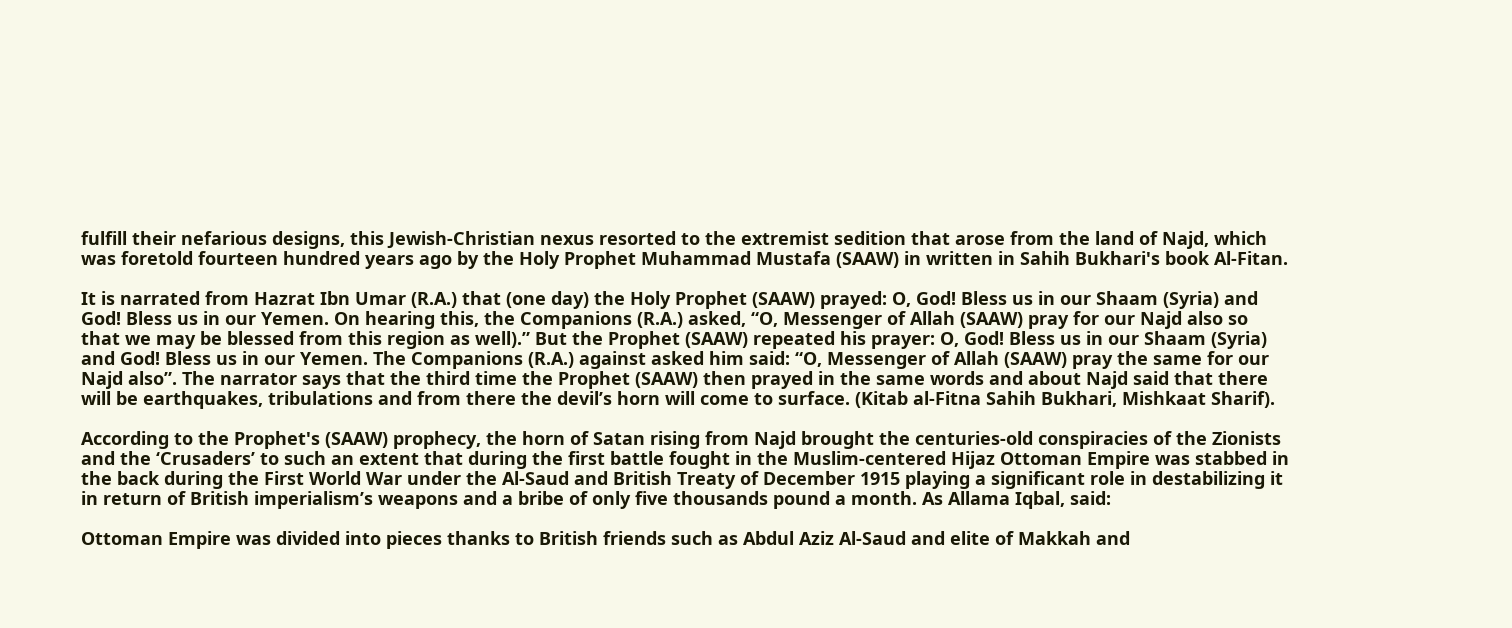fulfill their nefarious designs, this Jewish-Christian nexus resorted to the extremist sedition that arose from the land of Najd, which was foretold fourteen hundred years ago by the Holy Prophet Muhammad Mustafa (SAAW) in written in Sahih Bukhari's book Al-Fitan.

It is narrated from Hazrat Ibn Umar (R.A.) that (one day) the Holy Prophet (SAAW) prayed: O, God! Bless us in our Shaam (Syria) and God! Bless us in our Yemen. On hearing this, the Companions (R.A.) asked, “O, Messenger of Allah (SAAW) pray for our Najd also so that we may be blessed from this region as well).” But the Prophet (SAAW) repeated his prayer: O, God! Bless us in our Shaam (Syria) and God! Bless us in our Yemen. The Companions (R.A.) against asked him said: “O, Messenger of Allah (SAAW) pray the same for our Najd also”. The narrator says that the third time the Prophet (SAAW) then prayed in the same words and about Najd said that there will be earthquakes, tribulations and from there the devil’s horn will come to surface. (Kitab al-Fitna Sahih Bukhari, Mishkaat Sharif).

According to the Prophet's (SAAW) prophecy, the horn of Satan rising from Najd brought the centuries-old conspiracies of the Zionists and the ‘Crusaders’ to such an extent that during the first battle fought in the Muslim-centered Hijaz Ottoman Empire was stabbed in the back during the First World War under the Al-Saud and British Treaty of December 1915 playing a significant role in destabilizing it in return of British imperialism’s weapons and a bribe of only five thousands pound a month. As Allama Iqbal, said:

Ottoman Empire was divided into pieces thanks to British friends such as Abdul Aziz Al-Saud and elite of Makkah and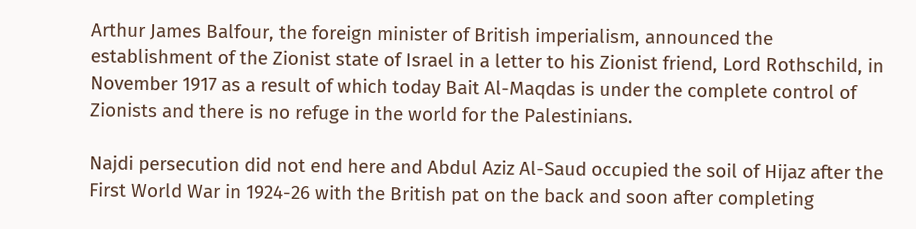Arthur James Balfour, the foreign minister of British imperialism, announced the establishment of the Zionist state of Israel in a letter to his Zionist friend, Lord Rothschild, in November 1917 as a result of which today Bait Al-Maqdas is under the complete control of Zionists and there is no refuge in the world for the Palestinians.

Najdi persecution did not end here and Abdul Aziz Al-Saud occupied the soil of Hijaz after the First World War in 1924-26 with the British pat on the back and soon after completing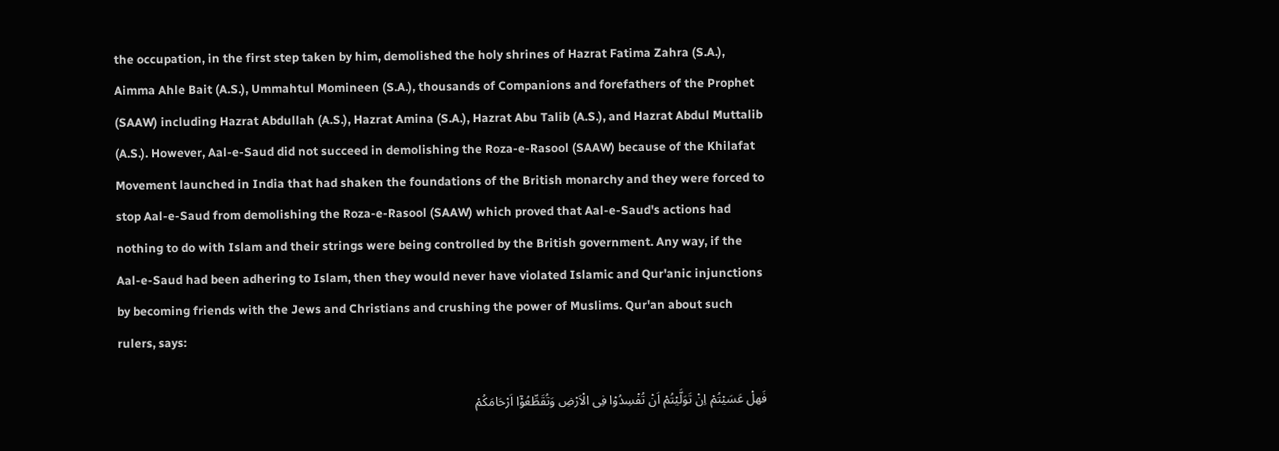the occupation, in the first step taken by him, demolished the holy shrines of Hazrat Fatima Zahra (S.A.), Aimma Ahle Bait (A.S.), Ummahtul Momineen (S.A.), thousands of Companions and forefathers of the Prophet (SAAW) including Hazrat Abdullah (A.S.), Hazrat Amina (S.A.), Hazrat Abu Talib (A.S.), and Hazrat Abdul Muttalib (A.S.). However, Aal-e-Saud did not succeed in demolishing the Roza-e-Rasool (SAAW) because of the Khilafat Movement launched in India that had shaken the foundations of the British monarchy and they were forced to stop Aal-e-Saud from demolishing the Roza-e-Rasool (SAAW) which proved that Aal-e-Saud's actions had nothing to do with Islam and their strings were being controlled by the British government. Any way, if the Aal-e-Saud had been adhering to Islam, then they would never have violated Islamic and Qur'anic injunctions by becoming friends with the Jews and Christians and crushing the power of Muslims. Qur'an about such rulers, says:

فَھلْ عَسَیْتُمْ اِنْ تَوَلَّیْتُمْ اَنْ تُفْسِدُوْا فِی الْاَرْضِ وَتُقَطِّعُوْٓا اَرْحَامَکُمْ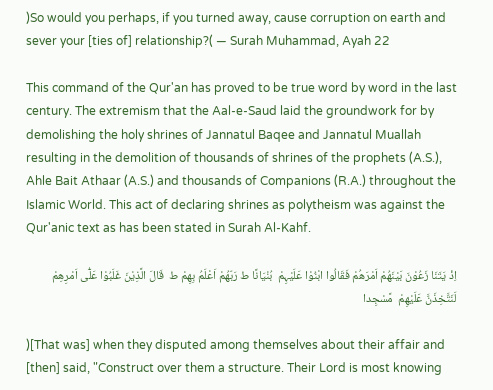)So would you perhaps, if you turned away, cause corruption on earth and sever your [ties of] relationship?( — Surah Muhammad, Ayah 22

This command of the Qur'an has proved to be true word by word in the last century. The extremism that the Aal-e-Saud laid the groundwork for by demolishing the holy shrines of Jannatul Baqee and Jannatul Muallah resulting in the demolition of thousands of shrines of the prophets (A.S.), Ahle Bait Athaar (A.S.) and thousands of Companions (R.A.) throughout the Islamic World. This act of declaring shrines as polytheism was against the Qur'anic text as has been stated in Surah Al-Kahf.

اِذْ یَتَنَا زَعُوْنَ بَیْنَھُمْ اَمْرَھُمْ فَقَالُوا ابْنُوْا عَلَیْہِمْ  بُنْیَانًا ط رَبّھُمْ اَعْلَمُ بِھِمْ ط  قَالَ الَّذِیْنَ غَلَبُوْا عَلٰٓی اَمْرِھِمْ  لَنَتَّخِذَنَّ عَلَیْھِمْ  مَّسْجِدا

)[That was] when they disputed among themselves about their affair and [then] said, "Construct over them a structure. Their Lord is most knowing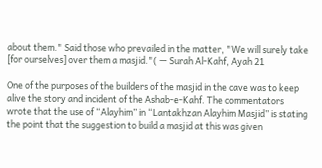about them." Said those who prevailed in the matter, "We will surely take [for ourselves] over them a masjid."( — Surah Al-Kahf, Ayah 21

One of the purposes of the builders of the masjid in the cave was to keep alive the story and incident of the Ashab-e-Kahf. The commentators wrote that the use of “Alayhim” in “Lantakhzan Alayhim Masjid” is stating the point that the suggestion to build a masjid at this was given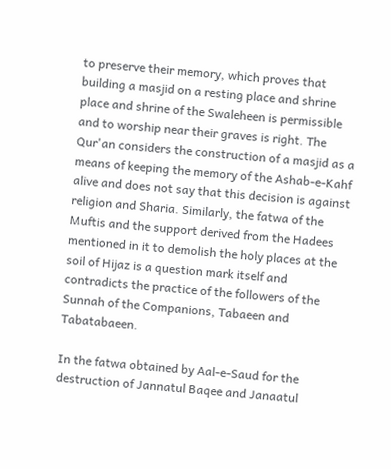to preserve their memory, which proves that building a masjid on a resting place and shrine place and shrine of the Swaleheen is permissible and to worship near their graves is right. The Qur'an considers the construction of a masjid as a means of keeping the memory of the Ashab-e-Kahf alive and does not say that this decision is against religion and Sharia. Similarly, the fatwa of the Muftis and the support derived from the Hadees mentioned in it to demolish the holy places at the soil of Hijaz is a question mark itself and contradicts the practice of the followers of the Sunnah of the Companions, Tabaeen and Tabatabaeen.

In the fatwa obtained by Aal-e-Saud for the destruction of Jannatul Baqee and Janaatul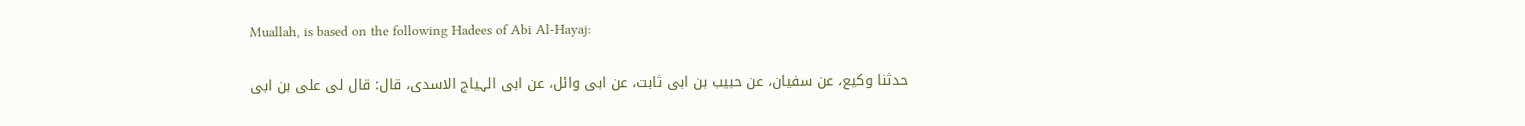Muallah, is based on the following Hadees of Abi Al-Hayaj:

حدثنا وکیع، عن سفیان، عن حبیب بن ابی ثابت، عن ابی وائل، عن ابی الہیاج الاسدی، قال: قال لی علی بن ابی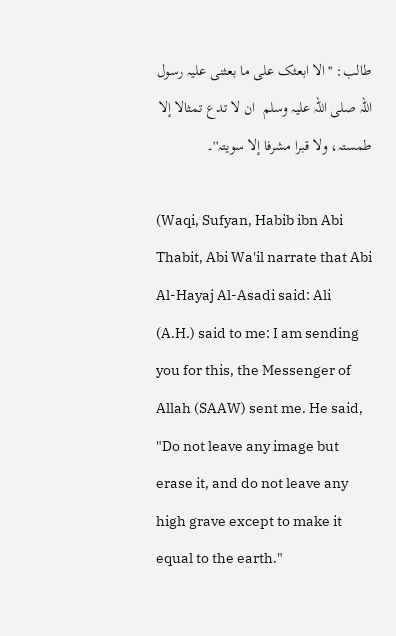طالب: ''الا ابعثک علی ما بعثنی علیہ رسول اللہ صلی اللہ علیہ وسلم  ان لا تدع تمثالا إلا طمستہ، ولا قبرا مشرفا إلا سویتہ''۔

(Waqi, Sufyan, Habib ibn Abi Thabit, Abi Wa'il narrate that Abi Al-Hayaj Al-Asadi said: Ali (A.H.) said to me: I am sending you for this, the Messenger of Allah (SAAW) sent me. He said, "Do not leave any image but erase it, and do not leave any high grave except to make it equal to the earth."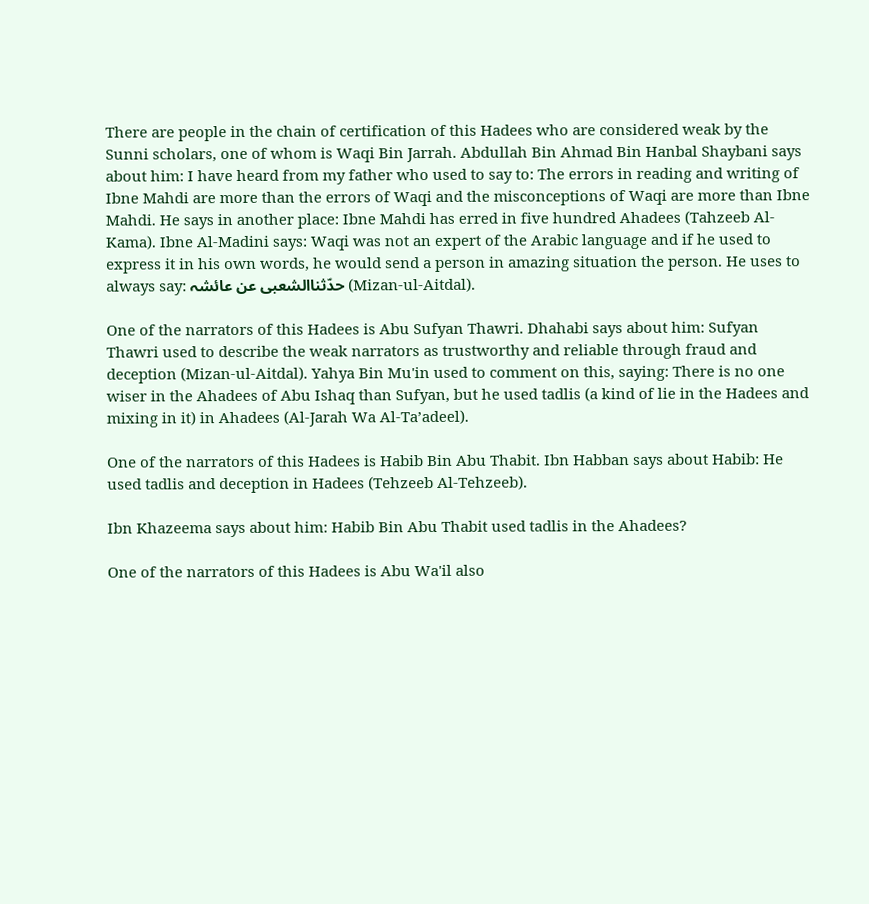There are people in the chain of certification of this Hadees who are considered weak by the Sunni scholars, one of whom is Waqi Bin Jarrah. Abdullah Bin Ahmad Bin Hanbal Shaybani says about him: I have heard from my father who used to say to: The errors in reading and writing of Ibne Mahdi are more than the errors of Waqi and the misconceptions of Waqi are more than Ibne Mahdi. He says in another place: Ibne Mahdi has erred in five hundred Ahadees (Tahzeeb Al-Kama). Ibne Al-Madini says: Waqi was not an expert of the Arabic language and if he used to express it in his own words, he would send a person in amazing situation the person. He uses to always say: حدّثناالشعبی عن عائشہ (Mizan-ul-Aitdal).

One of the narrators of this Hadees is Abu Sufyan Thawri. Dhahabi says about him: Sufyan Thawri used to describe the weak narrators as trustworthy and reliable through fraud and deception (Mizan-ul-Aitdal). Yahya Bin Mu'in used to comment on this, saying: There is no one wiser in the Ahadees of Abu Ishaq than Sufyan, but he used tadlis (a kind of lie in the Hadees and mixing in it) in Ahadees (Al-Jarah Wa Al-Ta’adeel).

One of the narrators of this Hadees is Habib Bin Abu Thabit. Ibn Habban says about Habib: He used tadlis and deception in Hadees (Tehzeeb Al-Tehzeeb).

Ibn Khazeema says about him: Habib Bin Abu Thabit used tadlis in the Ahadees?

One of the narrators of this Hadees is Abu Wa'il also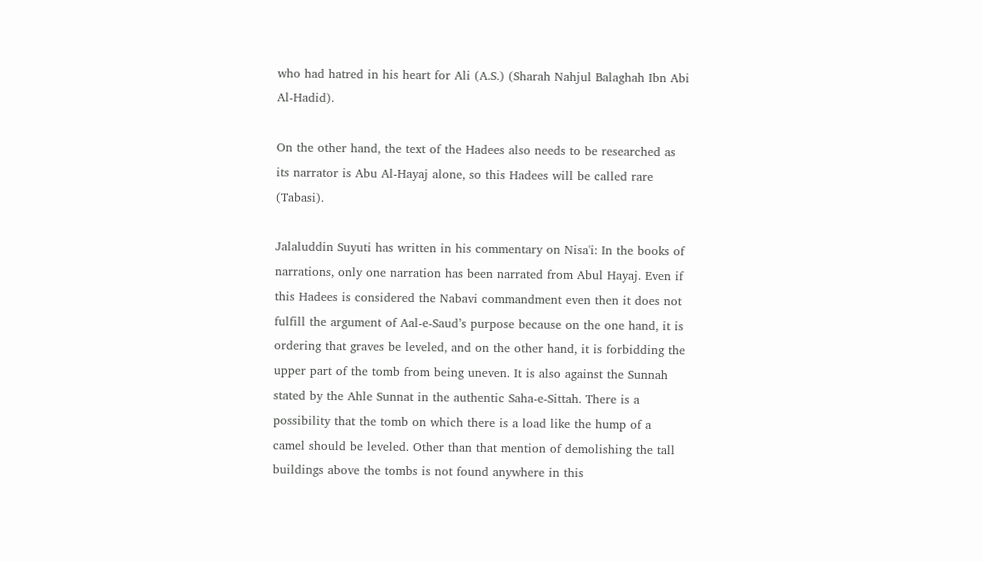who had hatred in his heart for Ali (A.S.) (Sharah Nahjul Balaghah Ibn Abi Al-Hadid).

On the other hand, the text of the Hadees also needs to be researched as its narrator is Abu Al-Hayaj alone, so this Hadees will be called rare (Tabasi).

Jalaluddin Suyuti has written in his commentary on Nisa'i: In the books of narrations, only one narration has been narrated from Abul Hayaj. Even if this Hadees is considered the Nabavi commandment even then it does not fulfill the argument of Aal-e-Saud’s purpose because on the one hand, it is ordering that graves be leveled, and on the other hand, it is forbidding the upper part of the tomb from being uneven. It is also against the Sunnah stated by the Ahle Sunnat in the authentic Saha-e-Sittah. There is a possibility that the tomb on which there is a load like the hump of a camel should be leveled. Other than that mention of demolishing the tall buildings above the tombs is not found anywhere in this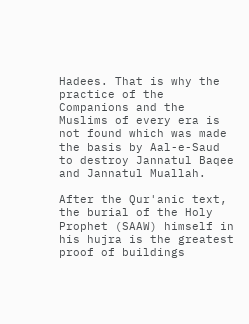Hadees. That is why the practice of the Companions and the Muslims of every era is not found which was made the basis by Aal-e-Saud to destroy Jannatul Baqee and Jannatul Muallah.

After the Qur'anic text, the burial of the Holy Prophet (SAAW) himself in his hujra is the greatest proof of buildings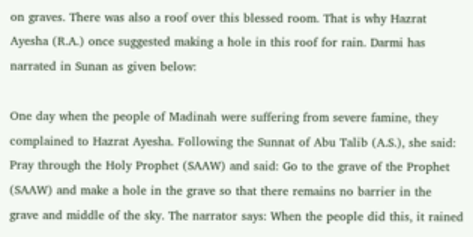on graves. There was also a roof over this blessed room. That is why Hazrat Ayesha (R.A.) once suggested making a hole in this roof for rain. Darmi has narrated in Sunan as given below:

One day when the people of Madinah were suffering from severe famine, they complained to Hazrat Ayesha. Following the Sunnat of Abu Talib (A.S.), she said: Pray through the Holy Prophet (SAAW) and said: Go to the grave of the Prophet (SAAW) and make a hole in the grave so that there remains no barrier in the grave and middle of the sky. The narrator says: When the people did this, it rained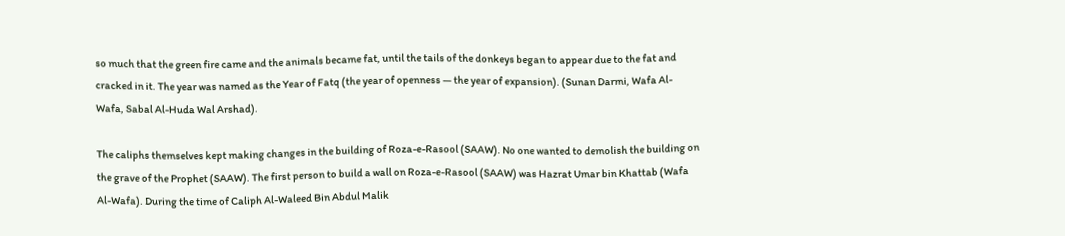so much that the green fire came and the animals became fat, until the tails of the donkeys began to appear due to the fat and cracked in it. The year was named as the Year of Fatq (the year of openness — the year of expansion). (Sunan Darmi, Wafa Al-Wafa, Sabal Al-Huda Wal Arshad).

The caliphs themselves kept making changes in the building of Roza-e-Rasool (SAAW). No one wanted to demolish the building on the grave of the Prophet (SAAW). The first person to build a wall on Roza-e-Rasool (SAAW) was Hazrat Umar bin Khattab (Wafa Al-Wafa). During the time of Caliph Al-Waleed Bin Abdul Malik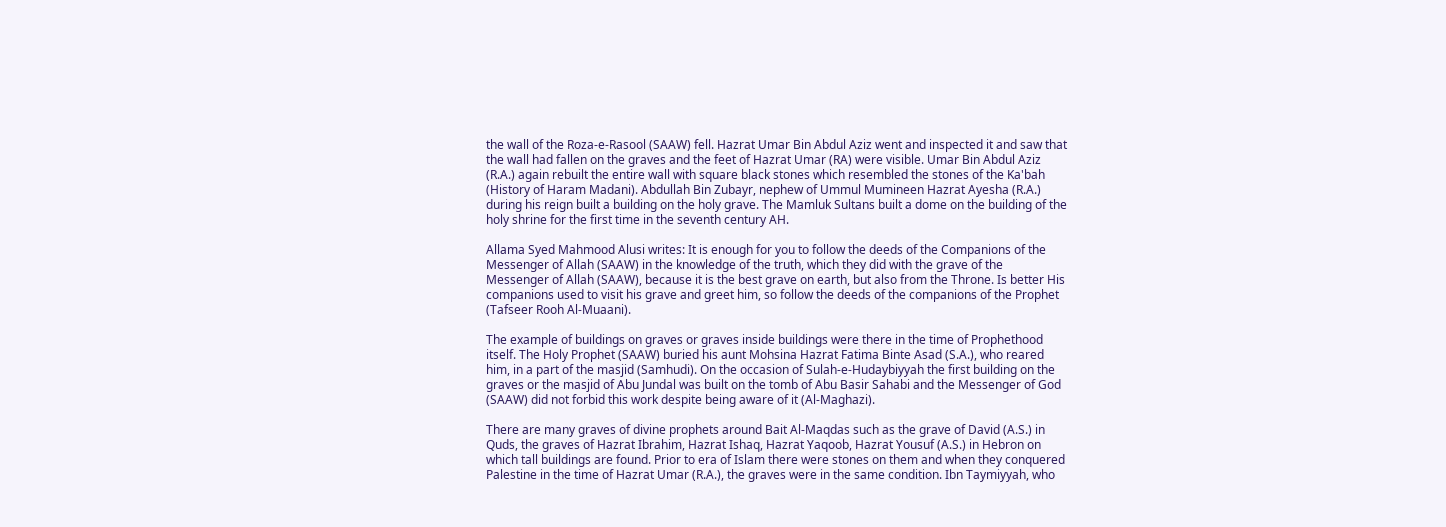the wall of the Roza-e-Rasool (SAAW) fell. Hazrat Umar Bin Abdul Aziz went and inspected it and saw that the wall had fallen on the graves and the feet of Hazrat Umar (RA) were visible. Umar Bin Abdul Aziz (R.A.) again rebuilt the entire wall with square black stones which resembled the stones of the Ka'bah (History of Haram Madani). Abdullah Bin Zubayr, nephew of Ummul Mumineen Hazrat Ayesha (R.A.) during his reign built a building on the holy grave. The Mamluk Sultans built a dome on the building of the holy shrine for the first time in the seventh century AH.

Allama Syed Mahmood Alusi writes: It is enough for you to follow the deeds of the Companions of the Messenger of Allah (SAAW) in the knowledge of the truth, which they did with the grave of the Messenger of Allah (SAAW), because it is the best grave on earth, but also from the Throne. Is better His companions used to visit his grave and greet him, so follow the deeds of the companions of the Prophet (Tafseer Rooh Al-Muaani).

The example of buildings on graves or graves inside buildings were there in the time of Prophethood itself. The Holy Prophet (SAAW) buried his aunt Mohsina Hazrat Fatima Binte Asad (S.A.), who reared him, in a part of the masjid (Samhudi). On the occasion of Sulah-e-Hudaybiyyah the first building on the graves or the masjid of Abu Jundal was built on the tomb of Abu Basir Sahabi and the Messenger of God (SAAW) did not forbid this work despite being aware of it (Al-Maghazi).

There are many graves of divine prophets around Bait Al-Maqdas such as the grave of David (A.S.) in Quds, the graves of Hazrat Ibrahim, Hazrat Ishaq, Hazrat Yaqoob, Hazrat Yousuf (A.S.) in Hebron on which tall buildings are found. Prior to era of Islam there were stones on them and when they conquered Palestine in the time of Hazrat Umar (R.A.), the graves were in the same condition. Ibn Taymiyyah, who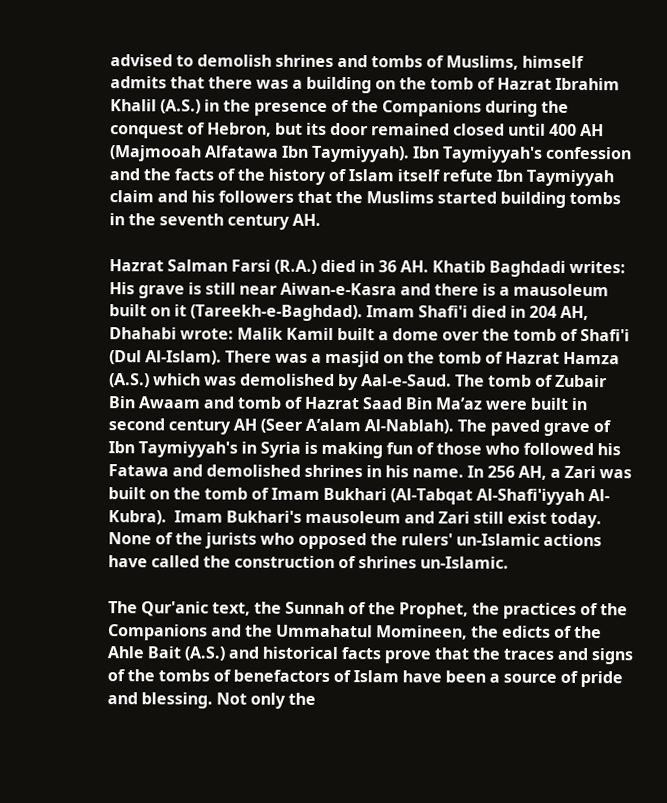advised to demolish shrines and tombs of Muslims, himself admits that there was a building on the tomb of Hazrat Ibrahim Khalil (A.S.) in the presence of the Companions during the conquest of Hebron, but its door remained closed until 400 AH (Majmooah Alfatawa Ibn Taymiyyah). Ibn Taymiyyah's confession and the facts of the history of Islam itself refute Ibn Taymiyyah claim and his followers that the Muslims started building tombs in the seventh century AH.

Hazrat Salman Farsi (R.A.) died in 36 AH. Khatib Baghdadi writes: His grave is still near Aiwan-e-Kasra and there is a mausoleum built on it (Tareekh-e-Baghdad). Imam Shafi'i died in 204 AH, Dhahabi wrote: Malik Kamil built a dome over the tomb of Shafi'i (Dul Al-Islam). There was a masjid on the tomb of Hazrat Hamza (A.S.) which was demolished by Aal-e-Saud. The tomb of Zubair Bin Awaam and tomb of Hazrat Saad Bin Ma’az were built in second century AH (Seer A’alam Al-Nablah). The paved grave of Ibn Taymiyyah's in Syria is making fun of those who followed his Fatawa and demolished shrines in his name. In 256 AH, a Zari was built on the tomb of Imam Bukhari (Al-Tabqat Al-Shafi'iyyah Al-Kubra).  Imam Bukhari's mausoleum and Zari still exist today. None of the jurists who opposed the rulers' un-Islamic actions have called the construction of shrines un-Islamic.

The Qur'anic text, the Sunnah of the Prophet, the practices of the Companions and the Ummahatul Momineen, the edicts of the Ahle Bait (A.S.) and historical facts prove that the traces and signs of the tombs of benefactors of Islam have been a source of pride and blessing. Not only the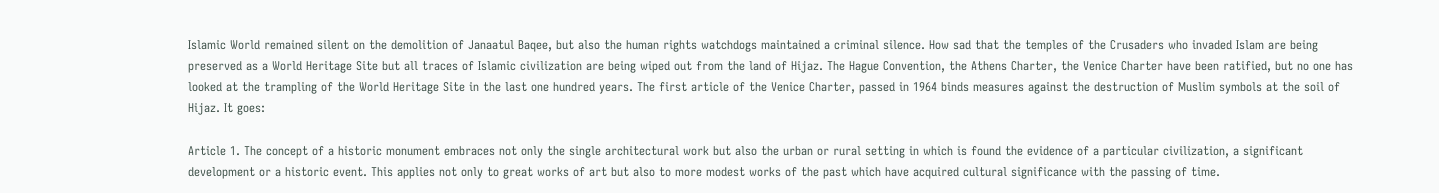Islamic World remained silent on the demolition of Janaatul Baqee, but also the human rights watchdogs maintained a criminal silence. How sad that the temples of the Crusaders who invaded Islam are being preserved as a World Heritage Site but all traces of Islamic civilization are being wiped out from the land of Hijaz. The Hague Convention, the Athens Charter, the Venice Charter have been ratified, but no one has looked at the trampling of the World Heritage Site in the last one hundred years. The first article of the Venice Charter, passed in 1964 binds measures against the destruction of Muslim symbols at the soil of Hijaz. It goes:

Article 1. The concept of a historic monument embraces not only the single architectural work but also the urban or rural setting in which is found the evidence of a particular civilization, a significant development or a historic event. This applies not only to great works of art but also to more modest works of the past which have acquired cultural significance with the passing of time.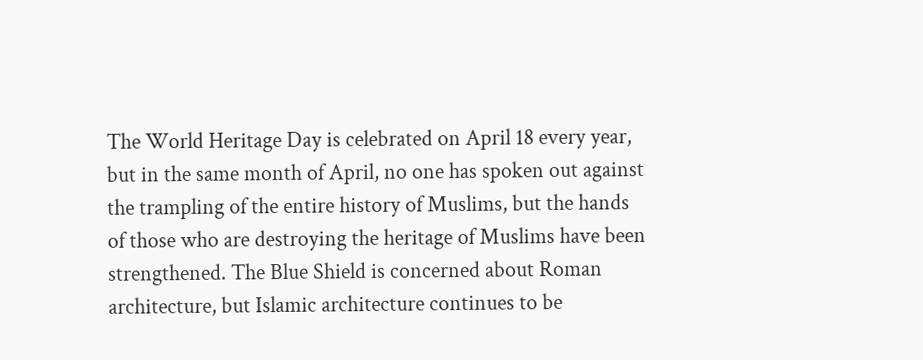The World Heritage Day is celebrated on April 18 every year, but in the same month of April, no one has spoken out against the trampling of the entire history of Muslims, but the hands of those who are destroying the heritage of Muslims have been strengthened. The Blue Shield is concerned about Roman architecture, but Islamic architecture continues to be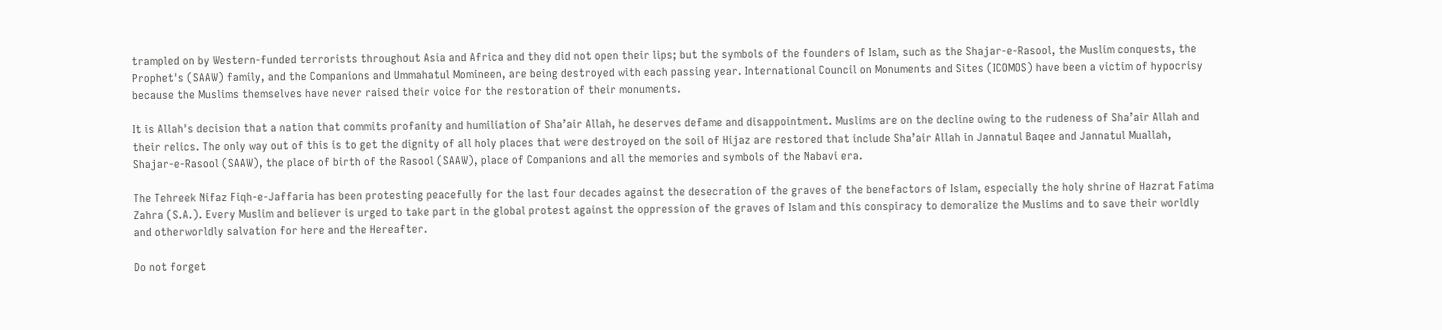trampled on by Western-funded terrorists throughout Asia and Africa and they did not open their lips; but the symbols of the founders of Islam, such as the Shajar-e-Rasool, the Muslim conquests, the Prophet's (SAAW) family, and the Companions and Ummahatul Momineen, are being destroyed with each passing year. International Council on Monuments and Sites (ICOMOS) have been a victim of hypocrisy because the Muslims themselves have never raised their voice for the restoration of their monuments.

It is Allah's decision that a nation that commits profanity and humiliation of Sha’air Allah, he deserves defame and disappointment. Muslims are on the decline owing to the rudeness of Sha’air Allah and their relics. The only way out of this is to get the dignity of all holy places that were destroyed on the soil of Hijaz are restored that include Sha’air Allah in Jannatul Baqee and Jannatul Muallah, Shajar-e-Rasool (SAAW), the place of birth of the Rasool (SAAW), place of Companions and all the memories and symbols of the Nabavi era.

The Tehreek Nifaz Fiqh-e-Jaffaria has been protesting peacefully for the last four decades against the desecration of the graves of the benefactors of Islam, especially the holy shrine of Hazrat Fatima Zahra (S.A.). Every Muslim and believer is urged to take part in the global protest against the oppression of the graves of Islam and this conspiracy to demoralize the Muslims and to save their worldly and otherworldly salvation for here and the Hereafter.

Do not forget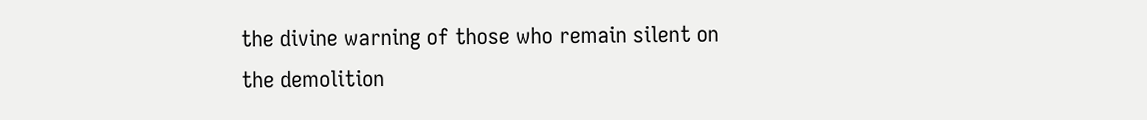the divine warning of those who remain silent on the demolition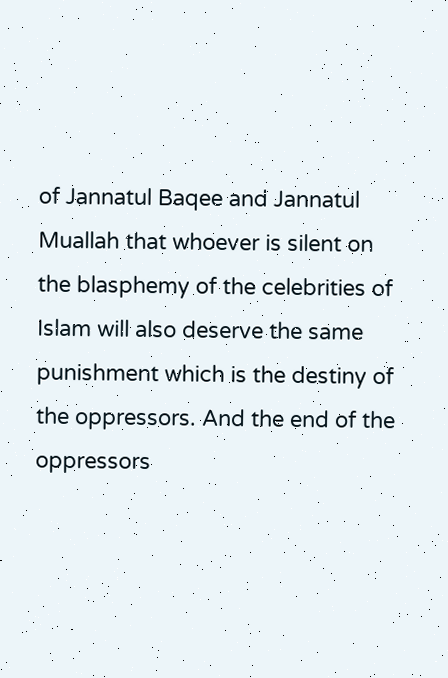of Jannatul Baqee and Jannatul Muallah that whoever is silent on the blasphemy of the celebrities of Islam will also deserve the same punishment which is the destiny of the oppressors. And the end of the oppressors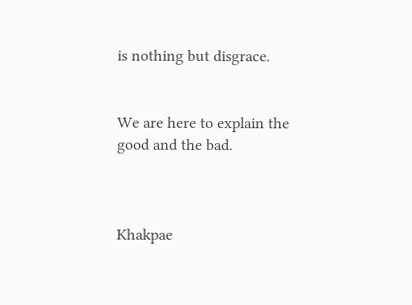is nothing but disgrace.


We are here to explain the good and the bad.



Khakpae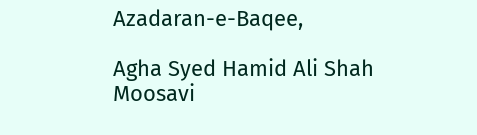Azadaran-e-Baqee,

Agha Syed Hamid Ali Shah Moosavi